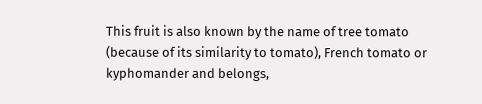This fruit is also known by the name of tree tomato (because of its similarity to tomato), French tomato or kyphomander and belongs,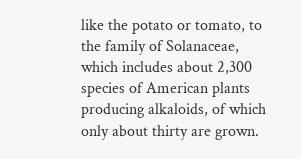like the potato or tomato, to the family of Solanaceae, which includes about 2,300 species of American plants producing alkaloids, of which only about thirty are grown.